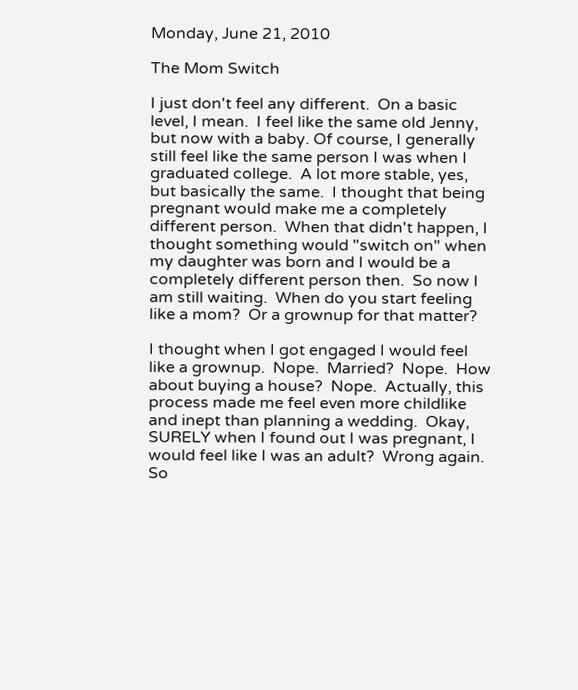Monday, June 21, 2010

The Mom Switch

I just don't feel any different.  On a basic level, I mean.  I feel like the same old Jenny, but now with a baby. Of course, I generally still feel like the same person I was when I graduated college.  A lot more stable, yes, but basically the same.  I thought that being pregnant would make me a completely different person.  When that didn't happen, I thought something would "switch on" when my daughter was born and I would be a completely different person then.  So now I am still waiting.  When do you start feeling like a mom?  Or a grownup for that matter?

I thought when I got engaged I would feel like a grownup.  Nope.  Married?  Nope.  How about buying a house?  Nope.  Actually, this process made me feel even more childlike and inept than planning a wedding.  Okay, SURELY when I found out I was pregnant, I would feel like I was an adult?  Wrong again.  So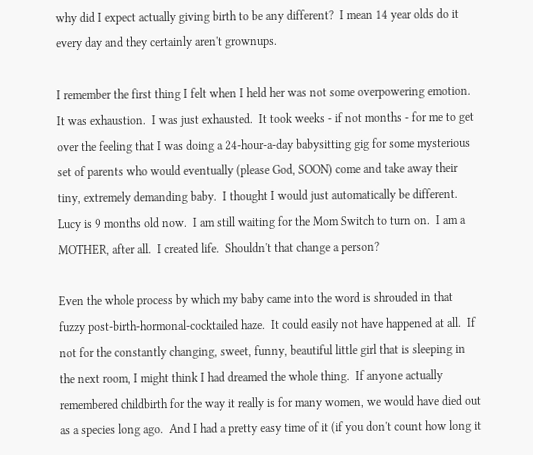why did I expect actually giving birth to be any different?  I mean 14 year olds do it every day and they certainly aren't grownups.

I remember the first thing I felt when I held her was not some overpowering emotion.  It was exhaustion.  I was just exhausted.  It took weeks - if not months - for me to get over the feeling that I was doing a 24-hour-a-day babysitting gig for some mysterious set of parents who would eventually (please God, SOON) come and take away their tiny, extremely demanding baby.  I thought I would just automatically be different.  Lucy is 9 months old now.  I am still waiting for the Mom Switch to turn on.  I am a MOTHER, after all.  I created life.  Shouldn't that change a person?

Even the whole process by which my baby came into the word is shrouded in that fuzzy post-birth-hormonal-cocktailed haze.  It could easily not have happened at all.  If not for the constantly changing, sweet, funny, beautiful little girl that is sleeping in the next room, I might think I had dreamed the whole thing.  If anyone actually remembered childbirth for the way it really is for many women, we would have died out as a species long ago.  And I had a pretty easy time of it (if you don't count how long it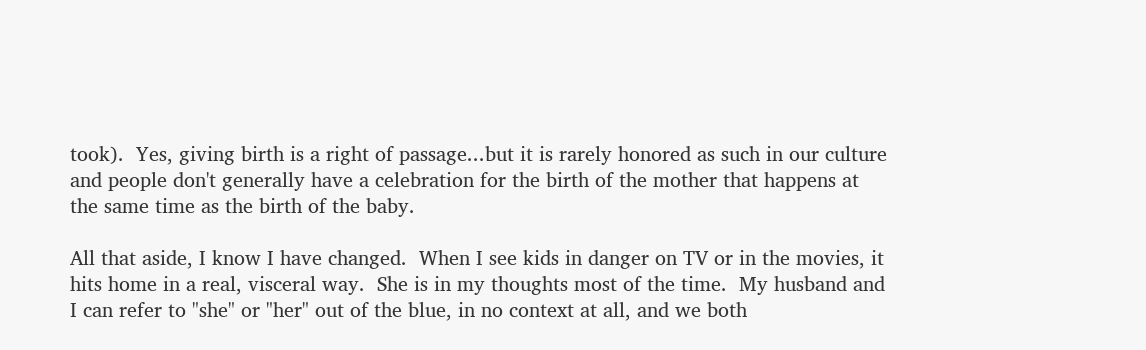took).  Yes, giving birth is a right of passage...but it is rarely honored as such in our culture and people don't generally have a celebration for the birth of the mother that happens at the same time as the birth of the baby.

All that aside, I know I have changed.  When I see kids in danger on TV or in the movies, it hits home in a real, visceral way.  She is in my thoughts most of the time.  My husband and I can refer to "she" or "her" out of the blue, in no context at all, and we both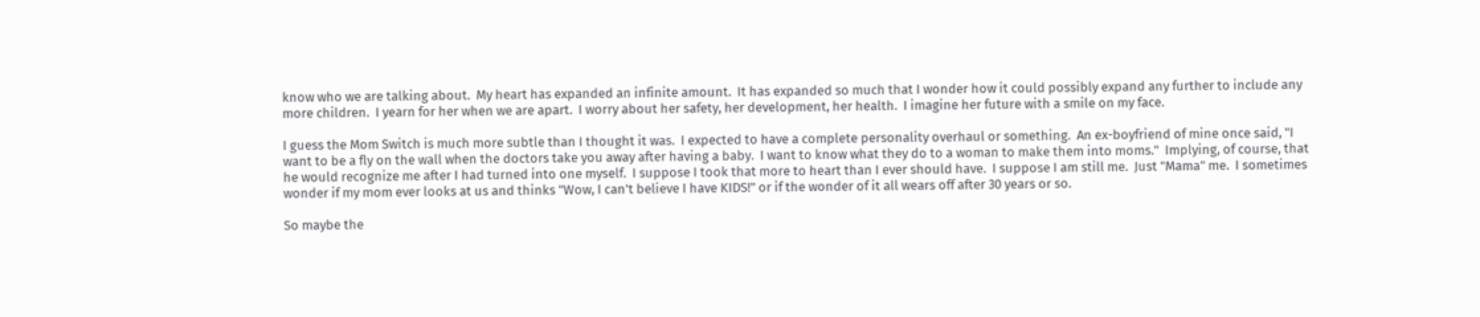know who we are talking about.  My heart has expanded an infinite amount.  It has expanded so much that I wonder how it could possibly expand any further to include any more children.  I yearn for her when we are apart.  I worry about her safety, her development, her health.  I imagine her future with a smile on my face.

I guess the Mom Switch is much more subtle than I thought it was.  I expected to have a complete personality overhaul or something.  An ex-boyfriend of mine once said, "I want to be a fly on the wall when the doctors take you away after having a baby.  I want to know what they do to a woman to make them into moms."  Implying, of course, that he would recognize me after I had turned into one myself.  I suppose I took that more to heart than I ever should have.  I suppose I am still me.  Just "Mama" me.  I sometimes wonder if my mom ever looks at us and thinks "Wow, I can't believe I have KIDS!" or if the wonder of it all wears off after 30 years or so.

So maybe the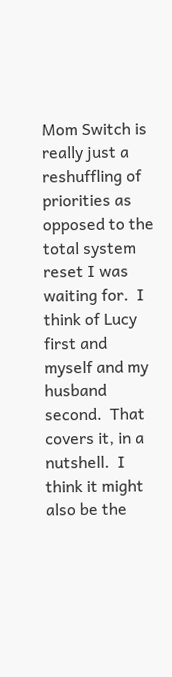Mom Switch is really just a reshuffling of priorities as opposed to the total system reset I was waiting for.  I think of Lucy first and myself and my husband second.  That covers it, in a nutshell.  I think it might also be the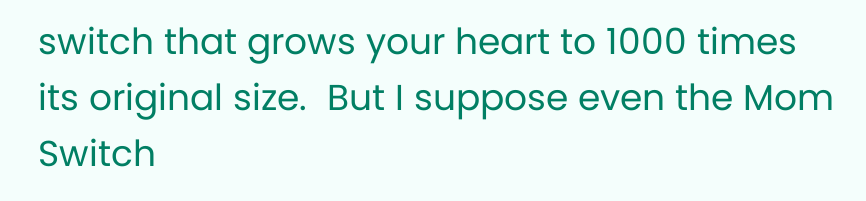switch that grows your heart to 1000 times its original size.  But I suppose even the Mom Switch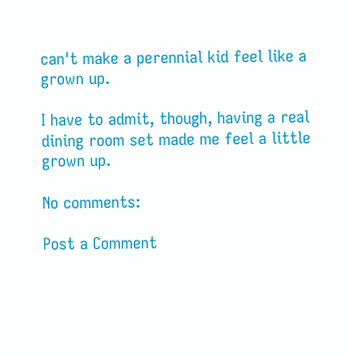can't make a perennial kid feel like a grown up.

I have to admit, though, having a real dining room set made me feel a little grown up.

No comments:

Post a Comment